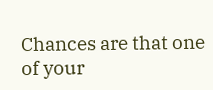Chances are that one of your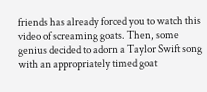friends has already forced you to watch this video of screaming goats. Then, some genius decided to adorn a Taylor Swift song with an appropriately timed goat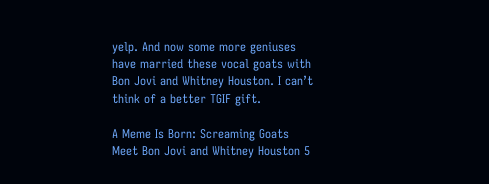yelp. And now some more geniuses have married these vocal goats with Bon Jovi and Whitney Houston. I can’t think of a better TGIF gift.

A Meme Is Born: Screaming Goats Meet Bon Jovi and Whitney Houston 5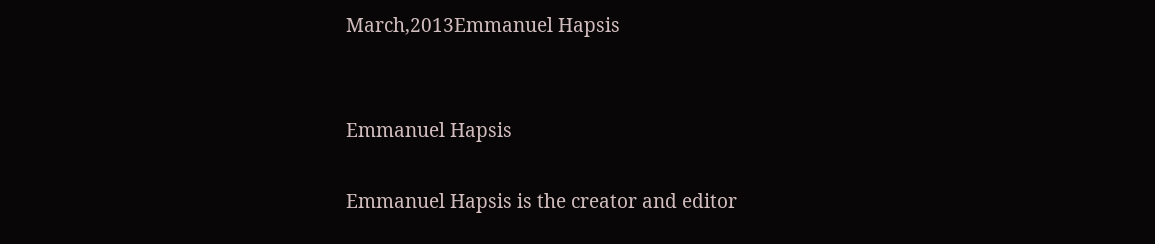March,2013Emmanuel Hapsis


Emmanuel Hapsis

Emmanuel Hapsis is the creator and editor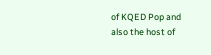of KQED Pop and also the host of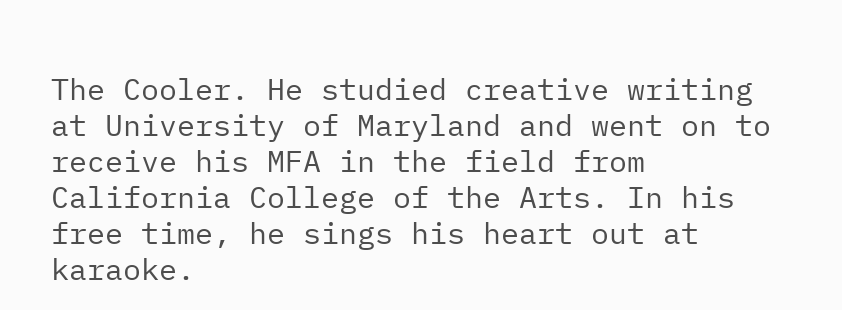The Cooler. He studied creative writing at University of Maryland and went on to receive his MFA in the field from California College of the Arts. In his free time, he sings his heart out at karaoke.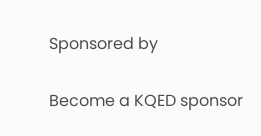Sponsored by

Become a KQED sponsor